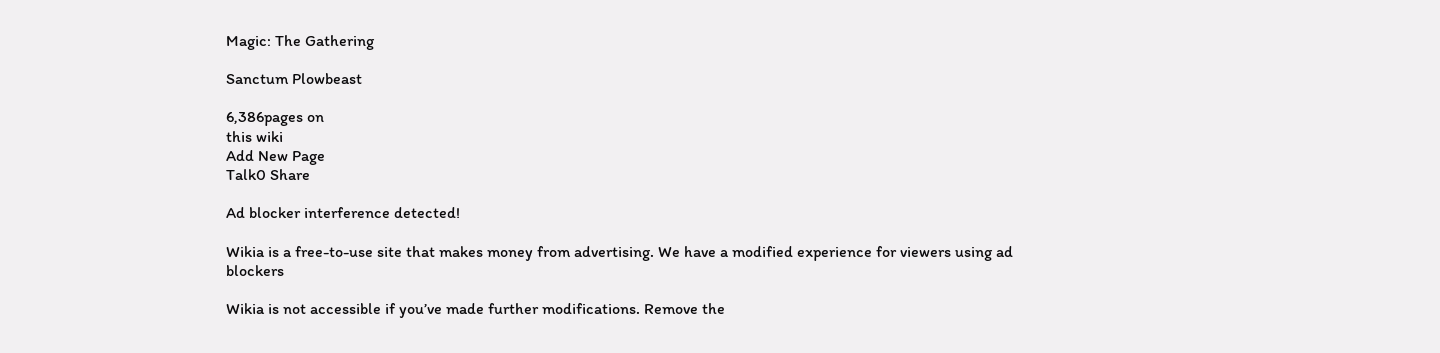Magic: The Gathering

Sanctum Plowbeast

6,386pages on
this wiki
Add New Page
Talk0 Share

Ad blocker interference detected!

Wikia is a free-to-use site that makes money from advertising. We have a modified experience for viewers using ad blockers

Wikia is not accessible if you’ve made further modifications. Remove the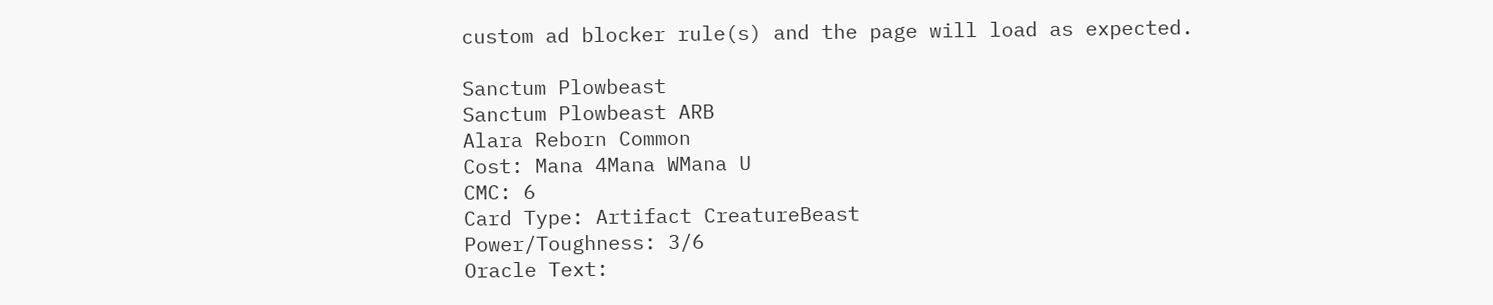custom ad blocker rule(s) and the page will load as expected.

Sanctum Plowbeast
Sanctum Plowbeast ARB
Alara Reborn Common
Cost: Mana 4Mana WMana U
CMC: 6
Card Type: Artifact CreatureBeast
Power/Toughness: 3/6
Oracle Text: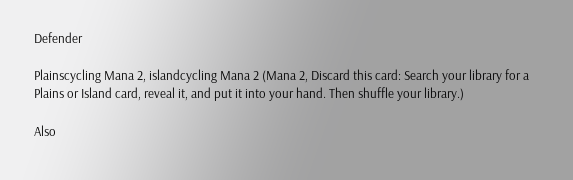Defender

Plainscycling Mana 2, islandcycling Mana 2 (Mana 2, Discard this card: Search your library for a Plains or Island card, reveal it, and put it into your hand. Then shuffle your library.)

Also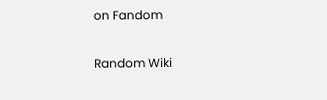on Fandom

Random Wiki